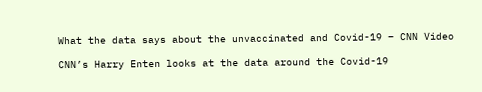What the data says about the unvaccinated and Covid-19 – CNN Video

CNN’s Harry Enten looks at the data around the Covid-19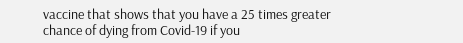vaccine that shows that you have a 25 times greater chance of dying from Covid-19 if you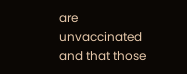are unvaccinated and that those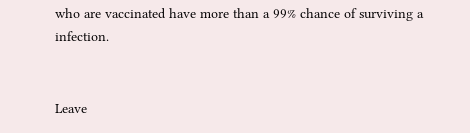who are vaccinated have more than a 99% chance of surviving a infection.


Leave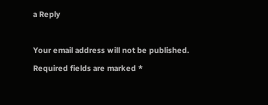a Reply

Your email address will not be published. Required fields are marked *